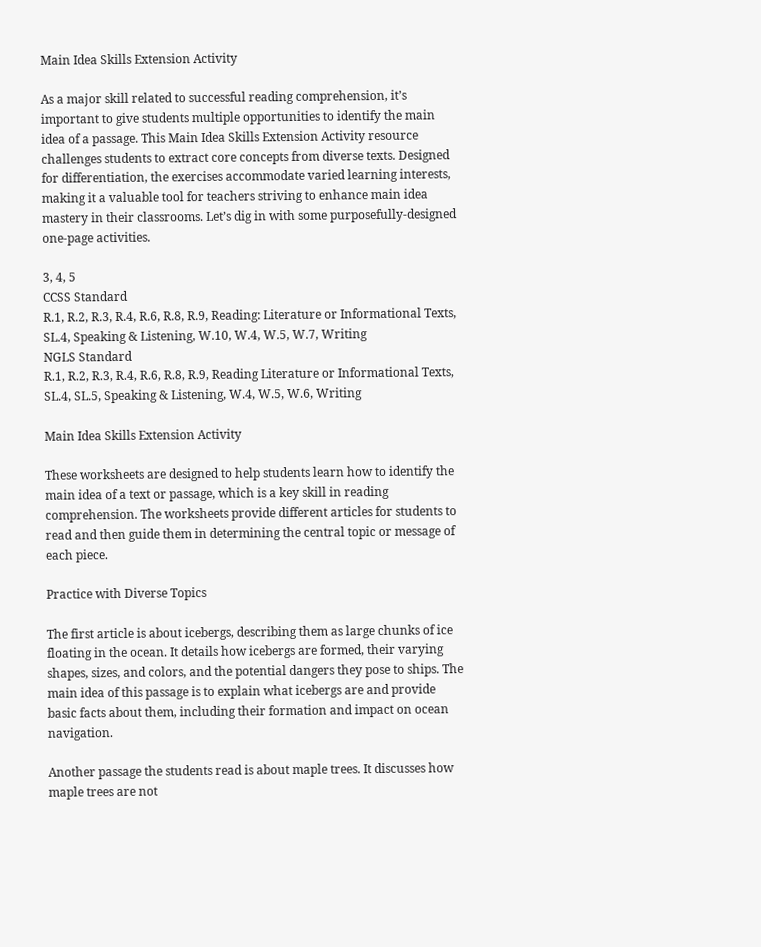Main Idea Skills Extension Activity

As a major skill related to successful reading comprehension, it’s important to give students multiple opportunities to identify the main idea of a passage. This Main Idea Skills Extension Activity resource challenges students to extract core concepts from diverse texts. Designed for differentiation, the exercises accommodate varied learning interests, making it a valuable tool for teachers striving to enhance main idea mastery in their classrooms. Let’s dig in with some purposefully-designed one-page activities.

3, 4, 5
CCSS Standard
R.1, R.2, R.3, R.4, R.6, R.8, R.9, Reading: Literature or Informational Texts, SL.4, Speaking & Listening, W.10, W.4, W.5, W.7, Writing
NGLS Standard
R.1, R.2, R.3, R.4, R.6, R.8, R.9, Reading Literature or Informational Texts, SL.4, SL.5, Speaking & Listening, W.4, W.5, W.6, Writing

Main Idea Skills Extension Activity

These worksheets are designed to help students learn how to identify the main idea of a text or passage, which is a key skill in reading comprehension. The worksheets provide different articles for students to read and then guide them in determining the central topic or message of each piece.

Practice with Diverse Topics

The first article is about icebergs, describing them as large chunks of ice floating in the ocean. It details how icebergs are formed, their varying shapes, sizes, and colors, and the potential dangers they pose to ships. The main idea of this passage is to explain what icebergs are and provide basic facts about them, including their formation and impact on ocean navigation.

Another passage the students read is about maple trees. It discusses how maple trees are not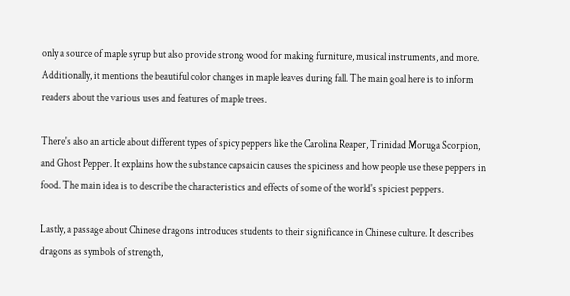only a source of maple syrup but also provide strong wood for making furniture, musical instruments, and more. Additionally, it mentions the beautiful color changes in maple leaves during fall. The main goal here is to inform readers about the various uses and features of maple trees.

There's also an article about different types of spicy peppers like the Carolina Reaper, Trinidad Moruga Scorpion, and Ghost Pepper. It explains how the substance capsaicin causes the spiciness and how people use these peppers in food. The main idea is to describe the characteristics and effects of some of the world's spiciest peppers.

Lastly, a passage about Chinese dragons introduces students to their significance in Chinese culture. It describes dragons as symbols of strength,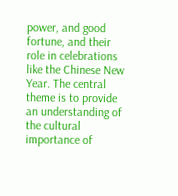power, and good fortune, and their role in celebrations like the Chinese New Year. The central theme is to provide an understanding of the cultural importance of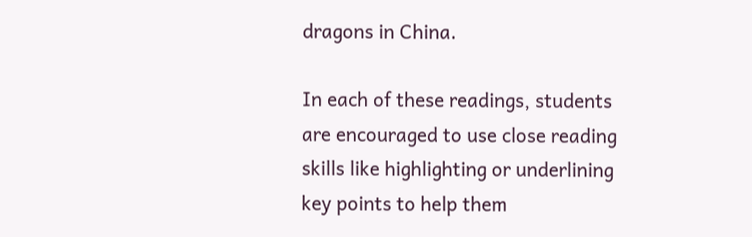dragons in China.

In each of these readings, students are encouraged to use close reading skills like highlighting or underlining key points to help them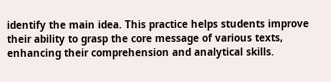identify the main idea. This practice helps students improve their ability to grasp the core message of various texts, enhancing their comprehension and analytical skills.